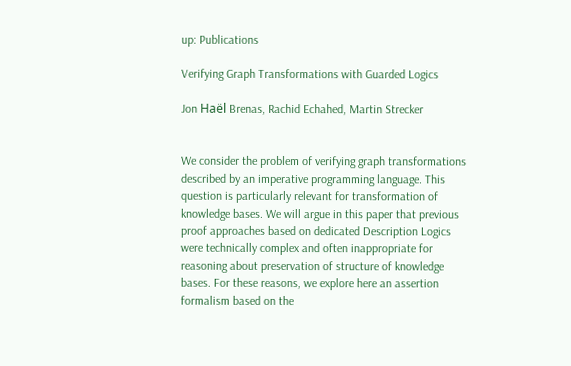up: Publications

Verifying Graph Transformations with Guarded Logics

Jon Haël Brenas, Rachid Echahed, Martin Strecker


We consider the problem of verifying graph transformations described by an imperative programming language. This question is particularly relevant for transformation of knowledge bases. We will argue in this paper that previous proof approaches based on dedicated Description Logics were technically complex and often inappropriate for reasoning about preservation of structure of knowledge bases. For these reasons, we explore here an assertion formalism based on the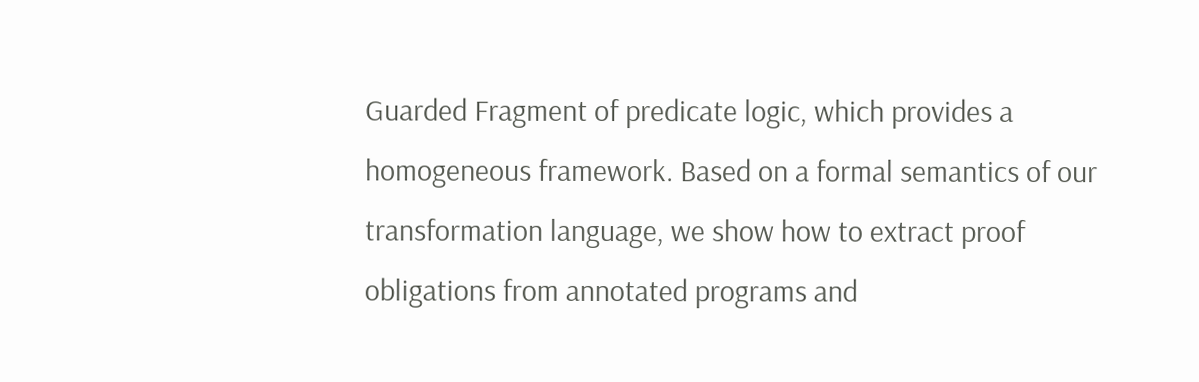Guarded Fragment of predicate logic, which provides a homogeneous framework. Based on a formal semantics of our transformation language, we show how to extract proof obligations from annotated programs and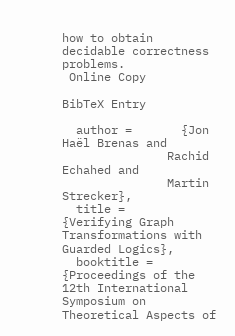how to obtain decidable correctness problems.
 Online Copy

BibTeX Entry

  author =       {Jon Haël Brenas and
               Rachid Echahed and
               Martin Strecker},
  title =        {Verifying Graph Transformations with Guarded Logics},
  booktitle = {Proceedings of the 12th International Symposium on Theoretical Aspects of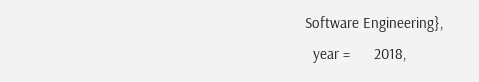Software Engineering},
  year =      2018,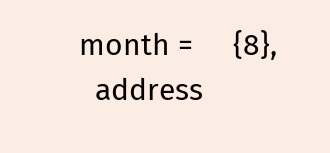month =     {8},
  address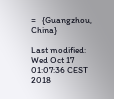=   {Guangzhou, China}

Last modified: Wed Oct 17 01:07:36 CEST 2018